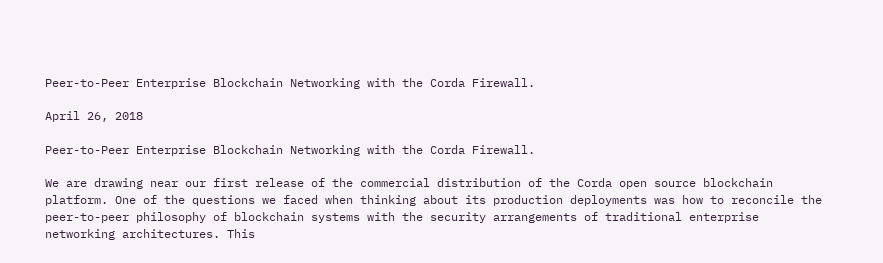Peer-to-Peer Enterprise Blockchain Networking with the Corda Firewall.

April 26, 2018

Peer-to-Peer Enterprise Blockchain Networking with the Corda Firewall.

We are drawing near our first release of the commercial distribution of the Corda open source blockchain platform. One of the questions we faced when thinking about its production deployments was how to reconcile the peer-to-peer philosophy of blockchain systems with the security arrangements of traditional enterprise networking architectures. This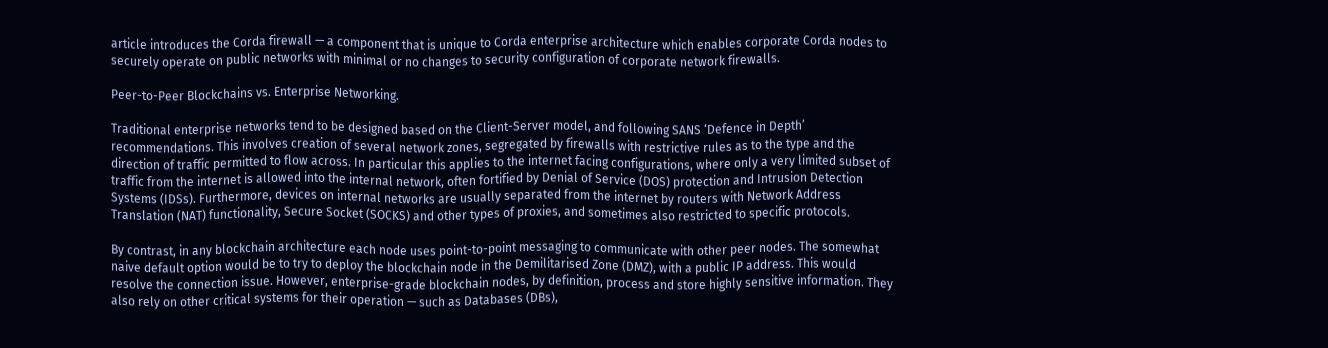article introduces the Corda firewall — a component that is unique to Corda enterprise architecture which enables corporate Corda nodes to securely operate on public networks with minimal or no changes to security configuration of corporate network firewalls.

Peer-to-Peer Blockchains vs. Enterprise Networking.

Traditional enterprise networks tend to be designed based on the Client-Server model, and following SANS ‘Defence in Depth’ recommendations. This involves creation of several network zones, segregated by firewalls with restrictive rules as to the type and the direction of traffic permitted to flow across. In particular this applies to the internet facing configurations, where only a very limited subset of traffic from the internet is allowed into the internal network, often fortified by Denial of Service (DOS) protection and Intrusion Detection Systems (IDSs). Furthermore, devices on internal networks are usually separated from the internet by routers with Network Address Translation (NAT) functionality, Secure Socket (SOCKS) and other types of proxies, and sometimes also restricted to specific protocols.

By contrast, in any blockchain architecture each node uses point-to-point messaging to communicate with other peer nodes. The somewhat naive default option would be to try to deploy the blockchain node in the Demilitarised Zone (DMZ), with a public IP address. This would resolve the connection issue. However, enterprise-grade blockchain nodes, by definition, process and store highly sensitive information. They also rely on other critical systems for their operation — such as Databases (DBs),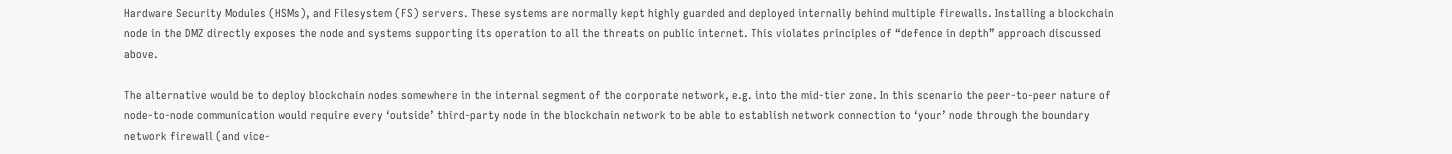Hardware Security Modules (HSMs), and Filesystem (FS) servers. These systems are normally kept highly guarded and deployed internally behind multiple firewalls. Installing a blockchain node in the DMZ directly exposes the node and systems supporting its operation to all the threats on public internet. This violates principles of “defence in depth” approach discussed above.

The alternative would be to deploy blockchain nodes somewhere in the internal segment of the corporate network, e.g. into the mid-tier zone. In this scenario the peer-to-peer nature of node-to-node communication would require every ‘outside’ third-party node in the blockchain network to be able to establish network connection to ‘your’ node through the boundary network firewall (and vice-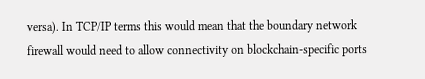versa). In TCP/IP terms this would mean that the boundary network firewall would need to allow connectivity on blockchain-specific ports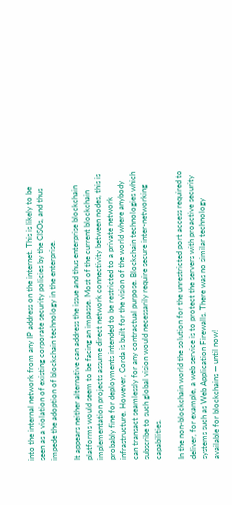into the internal network from any IP address on the internet. This is likely to be seen as a violation of existing corporate security policies by the CISOs, and thus impede the adoption of blockchain technology in the enterprise.

It appears neither alternative can address the issue and thus enterprise blockchain platforms would seem to be facing an impasse. Most of the current blockchain implementation projects assume direct network connectivity between nodes, this is probably fine for deployments intended to be restricted to a private network infrastructure. However, Corda is built for the vision of the world where anybody can transact seamlessly for any contractual purpose. Blockchain technologies which subscribe to such global vision would necessarily require secure inter-networking capabilities.

In the non-blockchain world the solution for the unrestricted port access required to deliver, for example, a web service is to protect the servers with proactive security systems such as Web Application Firewalls. There was no similar technology available for blockchains — until now!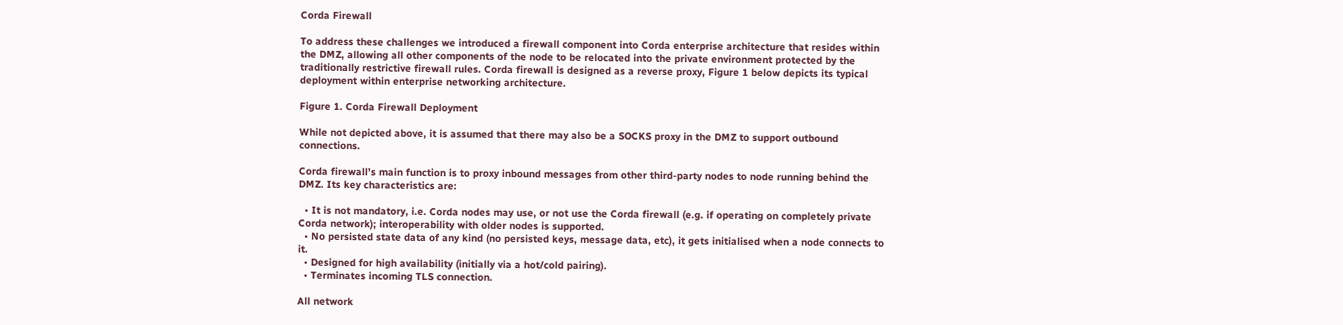Corda Firewall

To address these challenges we introduced a firewall component into Corda enterprise architecture that resides within the DMZ, allowing all other components of the node to be relocated into the private environment protected by the traditionally restrictive firewall rules. Corda firewall is designed as a reverse proxy, Figure 1 below depicts its typical deployment within enterprise networking architecture.

Figure 1. Corda Firewall Deployment

While not depicted above, it is assumed that there may also be a SOCKS proxy in the DMZ to support outbound connections.

Corda firewall’s main function is to proxy inbound messages from other third-party nodes to node running behind the DMZ. Its key characteristics are:

  • It is not mandatory, i.e. Corda nodes may use, or not use the Corda firewall (e.g. if operating on completely private Corda network); interoperability with older nodes is supported.
  • No persisted state data of any kind (no persisted keys, message data, etc), it gets initialised when a node connects to it.
  • Designed for high availability (initially via a hot/cold pairing).
  • Terminates incoming TLS connection.

All network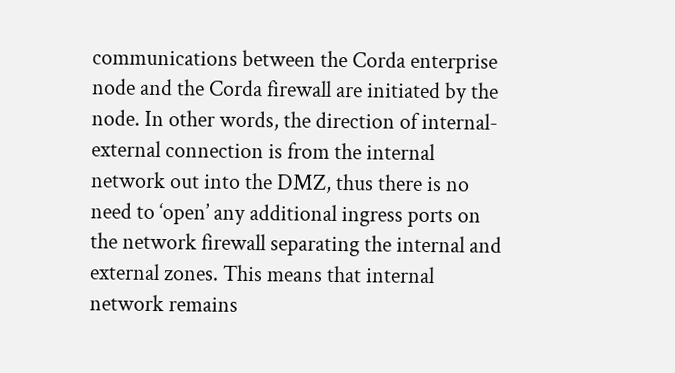communications between the Corda enterprise node and the Corda firewall are initiated by the node. In other words, the direction of internal-external connection is from the internal network out into the DMZ, thus there is no need to ‘open’ any additional ingress ports on the network firewall separating the internal and external zones. This means that internal network remains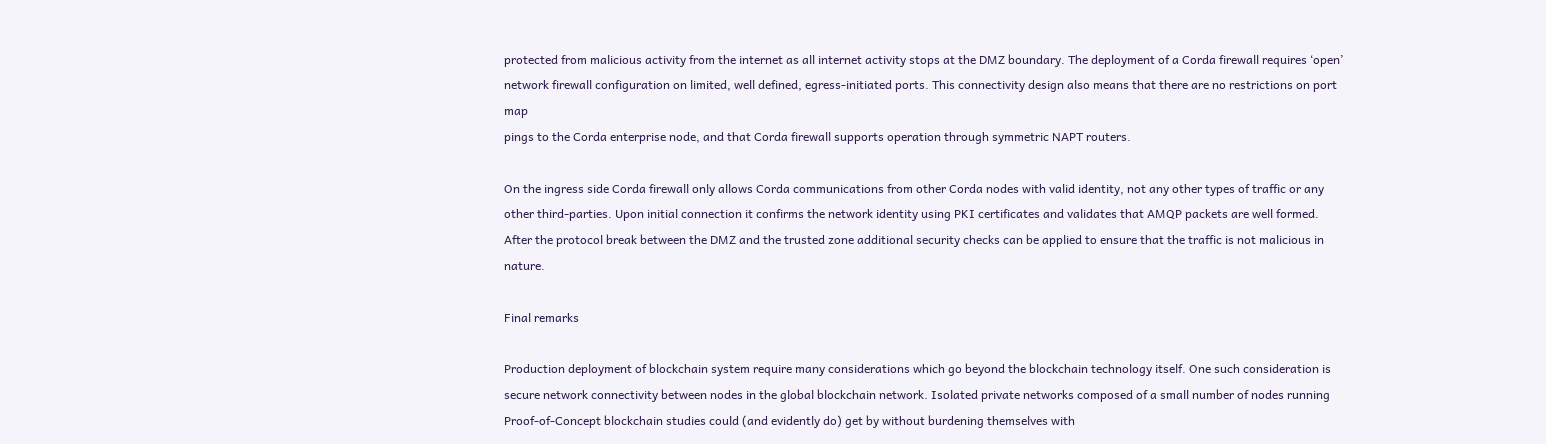protected from malicious activity from the internet as all internet activity stops at the DMZ boundary. The deployment of a Corda firewall requires ‘open’ network firewall configuration on limited, well defined, egress-initiated ports. This connectivity design also means that there are no restrictions on port map
pings to the Corda enterprise node, and that Corda firewall supports operation through symmetric NAPT routers.

On the ingress side Corda firewall only allows Corda communications from other Corda nodes with valid identity, not any other types of traffic or any other third-parties. Upon initial connection it confirms the network identity using PKI certificates and validates that AMQP packets are well formed. After the protocol break between the DMZ and the trusted zone additional security checks can be applied to ensure that the traffic is not malicious in nature.

Final remarks

Production deployment of blockchain system require many considerations which go beyond the blockchain technology itself. One such consideration is secure network connectivity between nodes in the global blockchain network. Isolated private networks composed of a small number of nodes running Proof-of-Concept blockchain studies could (and evidently do) get by without burdening themselves with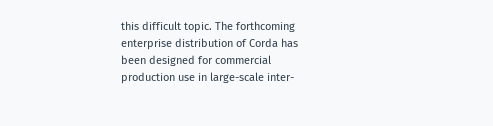this difficult topic. The forthcoming enterprise distribution of Corda has been designed for commercial production use in large-scale inter-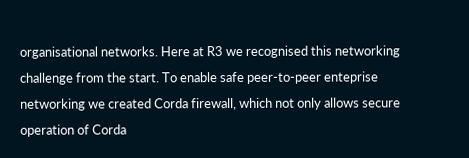organisational networks. Here at R3 we recognised this networking challenge from the start. To enable safe peer-to-peer enteprise networking we created Corda firewall, which not only allows secure operation of Corda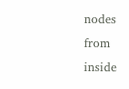nodes from inside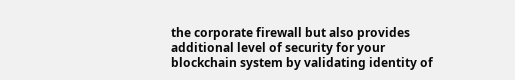the corporate firewall but also provides additional level of security for your blockchain system by validating identity of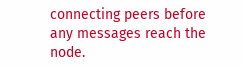connecting peers before any messages reach the node.